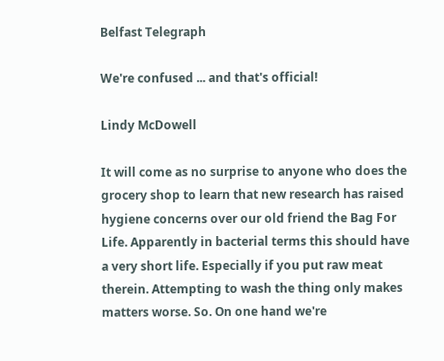Belfast Telegraph

We're confused ... and that's official!

Lindy McDowell

It will come as no surprise to anyone who does the grocery shop to learn that new research has raised hygiene concerns over our old friend the Bag For Life. Apparently in bacterial terms this should have a very short life. Especially if you put raw meat therein. Attempting to wash the thing only makes matters worse. So. On one hand we're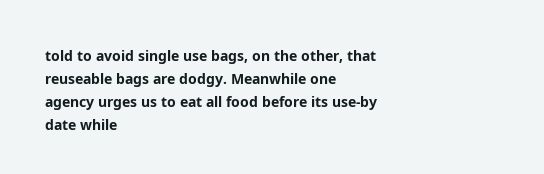told to avoid single use bags, on the other, that reuseable bags are dodgy. Meanwhile one agency urges us to eat all food before its use-by date while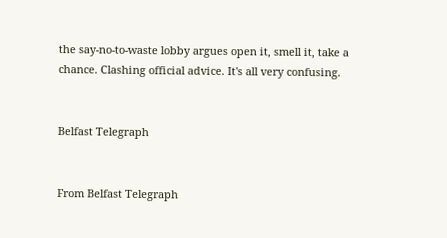the say-no-to-waste lobby argues open it, smell it, take a chance. Clashing official advice. It's all very confusing.


Belfast Telegraph


From Belfast Telegraph